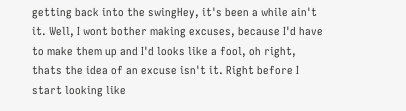getting back into the swingHey, it's been a while ain't it. Well, I wont bother making excuses, because I'd have to make them up and I'd looks like a fool, oh right, thats the idea of an excuse isn't it. Right before I start looking like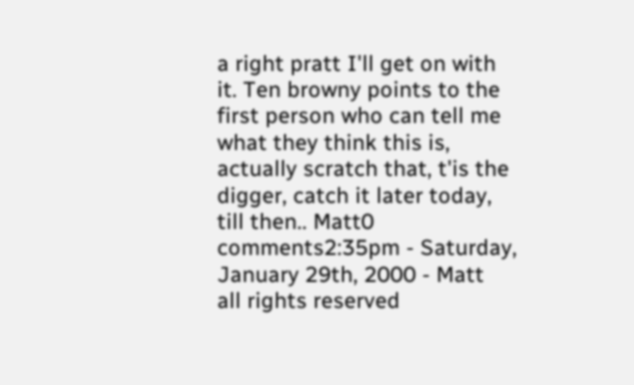a right pratt I'll get on with it. Ten browny points to the first person who can tell me what they think this is, actually scratch that, t'is the digger, catch it later today, till then.. Matt0 comments2:35pm - Saturday, January 29th, 2000 - Matt
all rights reserved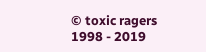© toxic ragers 1998 - 2019